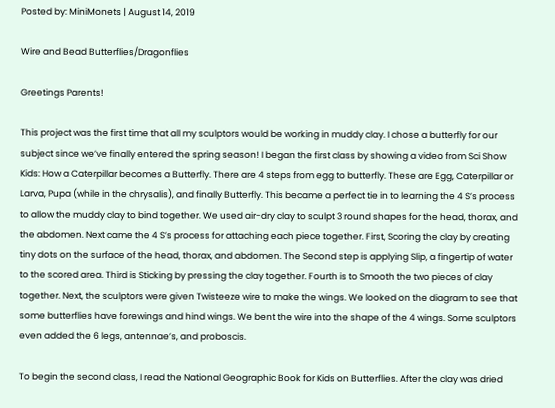Posted by: MiniMonets | August 14, 2019

Wire and Bead Butterflies/Dragonflies

Greetings Parents!

This project was the first time that all my sculptors would be working in muddy clay. I chose a butterfly for our subject since we’ve finally entered the spring season! I began the first class by showing a video from Sci Show Kids: How a Caterpillar becomes a Butterfly. There are 4 steps from egg to butterfly. These are Egg, Caterpillar or Larva, Pupa (while in the chrysalis), and finally Butterfly. This became a perfect tie in to learning the 4 S’s process to allow the muddy clay to bind together. We used air-dry clay to sculpt 3 round shapes for the head, thorax, and the abdomen. Next came the 4 S’s process for attaching each piece together. First, Scoring the clay by creating tiny dots on the surface of the head, thorax, and abdomen. The Second step is applying Slip, a fingertip of water to the scored area. Third is Sticking by pressing the clay together. Fourth is to Smooth the two pieces of clay together. Next, the sculptors were given Twisteeze wire to make the wings. We looked on the diagram to see that some butterflies have forewings and hind wings. We bent the wire into the shape of the 4 wings. Some sculptors even added the 6 legs, antennae’s, and proboscis.

To begin the second class, I read the National Geographic Book for Kids on Butterflies. After the clay was dried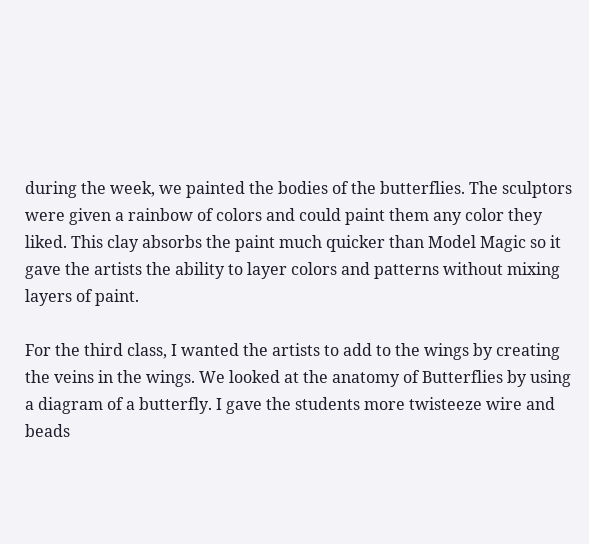during the week, we painted the bodies of the butterflies. The sculptors were given a rainbow of colors and could paint them any color they liked. This clay absorbs the paint much quicker than Model Magic so it gave the artists the ability to layer colors and patterns without mixing layers of paint.

For the third class, I wanted the artists to add to the wings by creating the veins in the wings. We looked at the anatomy of Butterflies by using a diagram of a butterfly. I gave the students more twisteeze wire and beads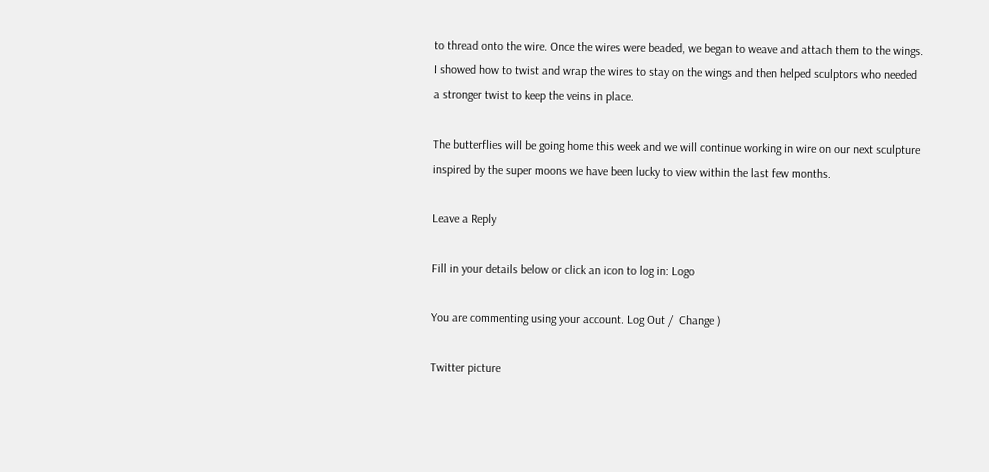to thread onto the wire. Once the wires were beaded, we began to weave and attach them to the wings. I showed how to twist and wrap the wires to stay on the wings and then helped sculptors who needed a stronger twist to keep the veins in place.

The butterflies will be going home this week and we will continue working in wire on our next sculpture inspired by the super moons we have been lucky to view within the last few months.

Leave a Reply

Fill in your details below or click an icon to log in: Logo

You are commenting using your account. Log Out /  Change )

Twitter picture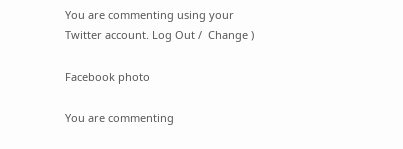You are commenting using your Twitter account. Log Out /  Change )

Facebook photo

You are commenting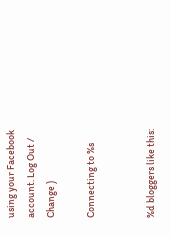using your Facebook account. Log Out /  Change )

Connecting to %s


%d bloggers like this: